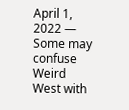April 1, 2022 — Some may confuse Weird West with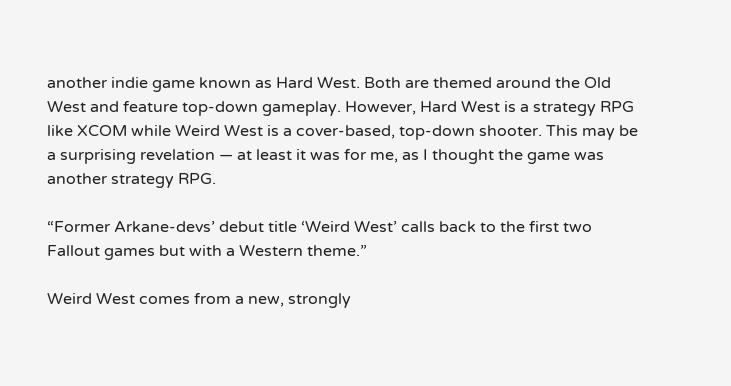another indie game known as Hard West. Both are themed around the Old West and feature top-down gameplay. However, Hard West is a strategy RPG like XCOM while Weird West is a cover-based, top-down shooter. This may be a surprising revelation — at least it was for me, as I thought the game was another strategy RPG.

“Former Arkane-devs’ debut title ‘Weird West’ calls back to the first two Fallout games but with a Western theme.”

Weird West comes from a new, strongly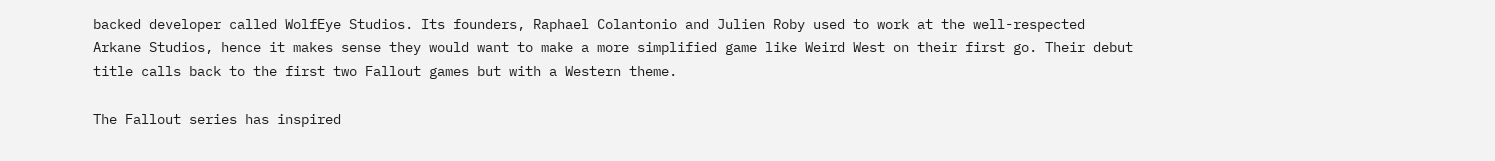backed developer called WolfEye Studios. Its founders, Raphael Colantonio and Julien Roby used to work at the well-respected Arkane Studios, hence it makes sense they would want to make a more simplified game like Weird West on their first go. Their debut title calls back to the first two Fallout games but with a Western theme.

The Fallout series has inspired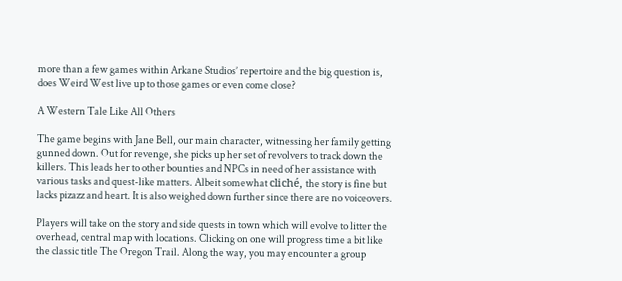more than a few games within Arkane Studios’ repertoire and the big question is, does Weird West live up to those games or even come close?

A Western Tale Like All Others

The game begins with Jane Bell, our main character, witnessing her family getting gunned down. Out for revenge, she picks up her set of revolvers to track down the killers. This leads her to other bounties and NPCs in need of her assistance with various tasks and quest-like matters. Albeit somewhat cliché, the story is fine but lacks pizazz and heart. It is also weighed down further since there are no voiceovers.

Players will take on the story and side quests in town which will evolve to litter the overhead, central map with locations. Clicking on one will progress time a bit like the classic title The Oregon Trail. Along the way, you may encounter a group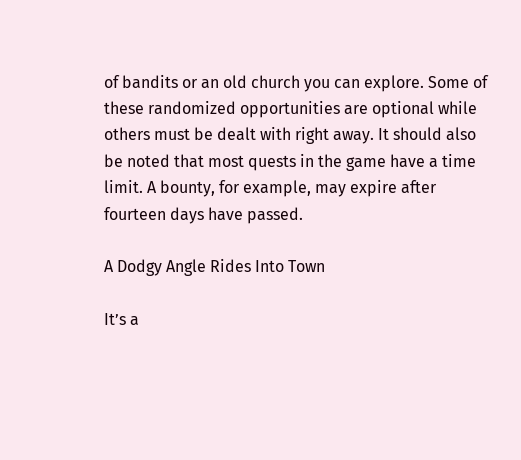of bandits or an old church you can explore. Some of these randomized opportunities are optional while others must be dealt with right away. It should also be noted that most quests in the game have a time limit. A bounty, for example, may expire after fourteen days have passed.

A Dodgy Angle Rides Into Town

It’s a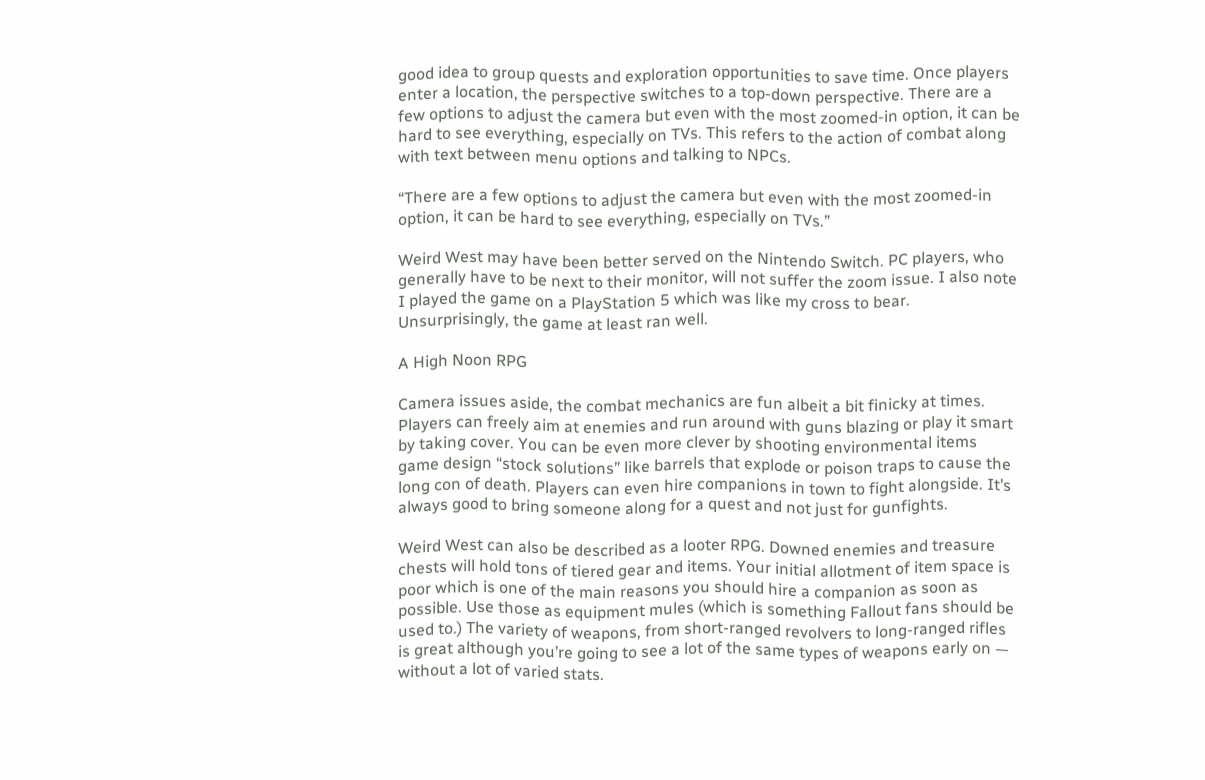good idea to group quests and exploration opportunities to save time. Once players enter a location, the perspective switches to a top-down perspective. There are a few options to adjust the camera but even with the most zoomed-in option, it can be hard to see everything, especially on TVs. This refers to the action of combat along with text between menu options and talking to NPCs.

“There are a few options to adjust the camera but even with the most zoomed-in option, it can be hard to see everything, especially on TVs.”

Weird West may have been better served on the Nintendo Switch. PC players, who generally have to be next to their monitor, will not suffer the zoom issue. I also note I played the game on a PlayStation 5 which was like my cross to bear. Unsurprisingly, the game at least ran well.

A High Noon RPG

Camera issues aside, the combat mechanics are fun albeit a bit finicky at times. Players can freely aim at enemies and run around with guns blazing or play it smart by taking cover. You can be even more clever by shooting environmental items game design “stock solutions” like barrels that explode or poison traps to cause the long con of death. Players can even hire companions in town to fight alongside. It’s always good to bring someone along for a quest and not just for gunfights.

Weird West can also be described as a looter RPG. Downed enemies and treasure chests will hold tons of tiered gear and items. Your initial allotment of item space is poor which is one of the main reasons you should hire a companion as soon as possible. Use those as equipment mules (which is something Fallout fans should be used to.) The variety of weapons, from short-ranged revolvers to long-ranged rifles is great although you’re going to see a lot of the same types of weapons early on — without a lot of varied stats.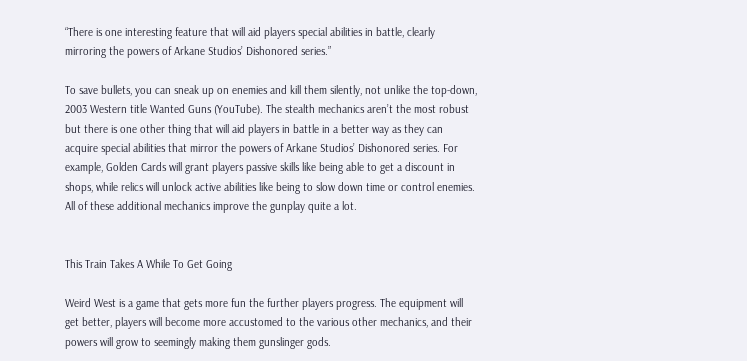“There is one interesting feature that will aid players special abilities in battle, clearly mirroring the powers of Arkane Studios’ Dishonored series.”

To save bullets, you can sneak up on enemies and kill them silently, not unlike the top-down, 2003 Western title Wanted Guns (YouTube). The stealth mechanics aren’t the most robust but there is one other thing that will aid players in battle in a better way as they can acquire special abilities that mirror the powers of Arkane Studios’ Dishonored series. For example, Golden Cards will grant players passive skills like being able to get a discount in shops, while relics will unlock active abilities like being to slow down time or control enemies. All of these additional mechanics improve the gunplay quite a lot.


This Train Takes A While To Get Going

Weird West is a game that gets more fun the further players progress. The equipment will get better, players will become more accustomed to the various other mechanics, and their powers will grow to seemingly making them gunslinger gods.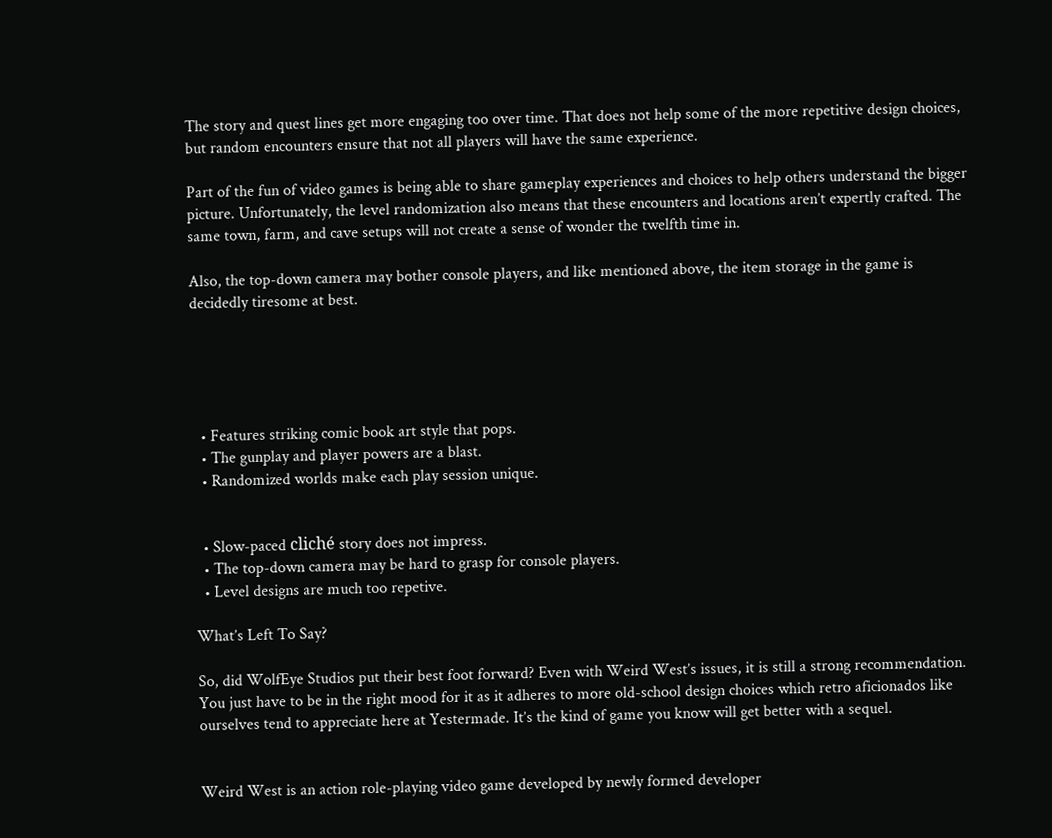The story and quest lines get more engaging too over time. That does not help some of the more repetitive design choices, but random encounters ensure that not all players will have the same experience.

Part of the fun of video games is being able to share gameplay experiences and choices to help others understand the bigger picture. Unfortunately, the level randomization also means that these encounters and locations aren’t expertly crafted. The same town, farm, and cave setups will not create a sense of wonder the twelfth time in.

Also, the top-down camera may bother console players, and like mentioned above, the item storage in the game is decidedly tiresome at best.





  • Features striking comic book art style that pops.
  • The gunplay and player powers are a blast.
  • Randomized worlds make each play session unique.


  • Slow-paced cliché story does not impress.
  • The top-down camera may be hard to grasp for console players.
  • Level designs are much too repetive.

What’s Left To Say?

So, did WolfEye Studios put their best foot forward? Even with Weird West’s issues, it is still a strong recommendation. You just have to be in the right mood for it as it adheres to more old-school design choices which retro aficionados like ourselves tend to appreciate here at Yestermade. It’s the kind of game you know will get better with a sequel.


Weird West is an action role-playing video game developed by newly formed developer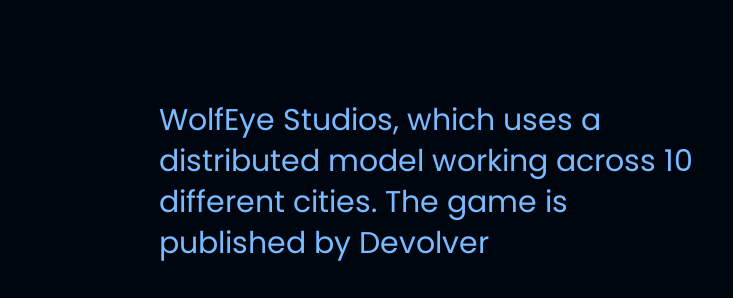WolfEye Studios, which uses a distributed model working across 10 different cities. The game is published by Devolver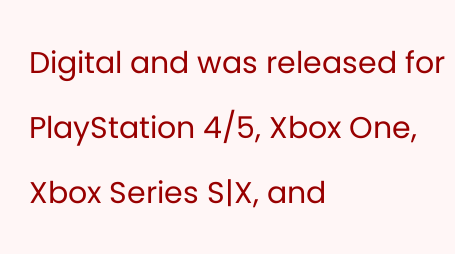Digital and was released for PlayStation 4/5, Xbox One, Xbox Series S|X, and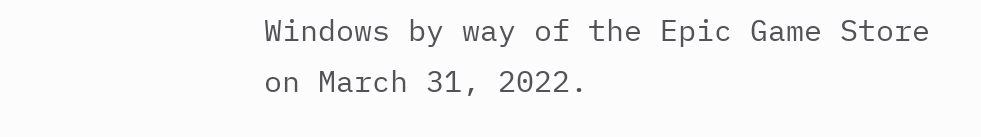Windows by way of the Epic Game Store on March 31, 2022.